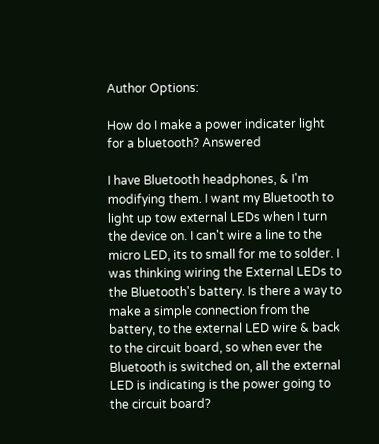Author Options:

How do I make a power indicater light for a bluetooth? Answered

I have Bluetooth headphones, & I'm modifying them. I want my Bluetooth to light up tow external LEDs when I turn the device on. I can't wire a line to the micro LED, its to small for me to solder. I was thinking wiring the External LEDs to the Bluetooth's battery. Is there a way to make a simple connection from the battery, to the external LED wire & back to the circuit board, so when ever the Bluetooth is switched on, all the external LED is indicating is the power going to the circuit board?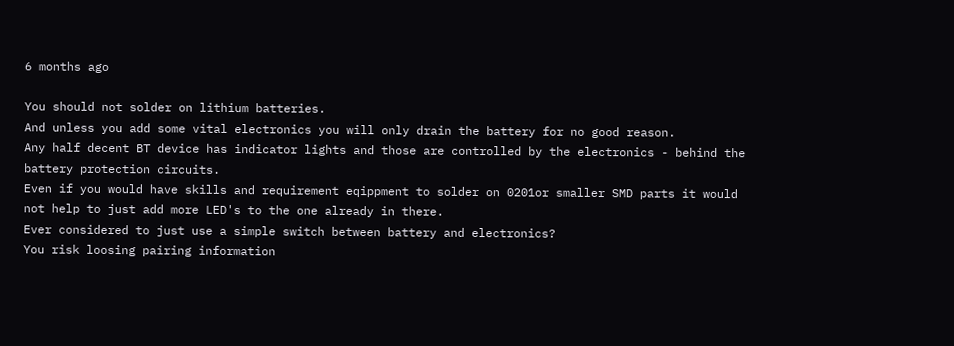6 months ago

You should not solder on lithium batteries.
And unless you add some vital electronics you will only drain the battery for no good reason.
Any half decent BT device has indicator lights and those are controlled by the electronics - behind the battery protection circuits.
Even if you would have skills and requirement eqippment to solder on 0201or smaller SMD parts it would not help to just add more LED's to the one already in there.
Ever considered to just use a simple switch between battery and electronics?
You risk loosing pairing information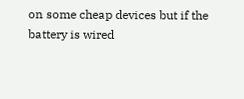on some cheap devices but if the battery is wired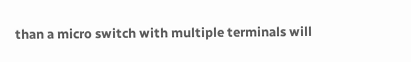than a micro switch with multiple terminals will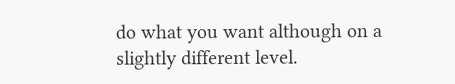do what you want although on a slightly different level.